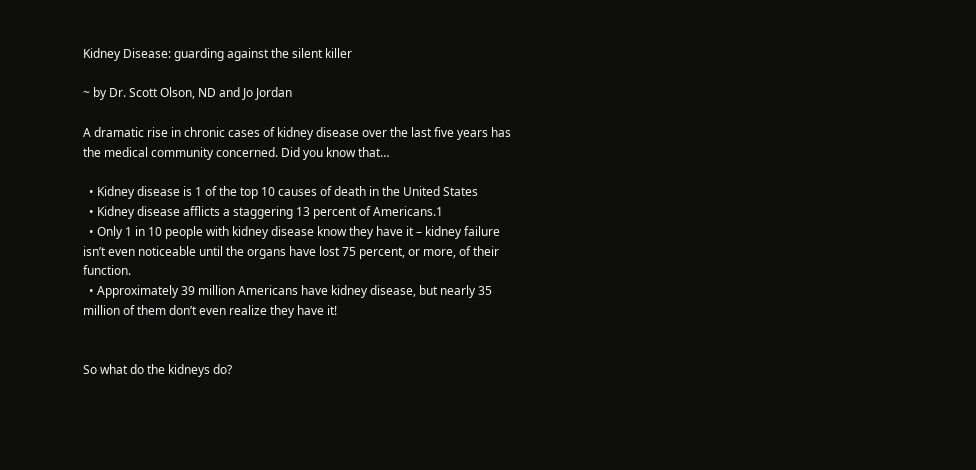Kidney Disease: guarding against the silent killer

~ by Dr. Scott Olson, ND and Jo Jordan

A dramatic rise in chronic cases of kidney disease over the last five years has the medical community concerned. Did you know that…

  • Kidney disease is 1 of the top 10 causes of death in the United States
  • Kidney disease afflicts a staggering 13 percent of Americans.1
  • Only 1 in 10 people with kidney disease know they have it – kidney failure isn’t even noticeable until the organs have lost 75 percent, or more, of their function.
  • Approximately 39 million Americans have kidney disease, but nearly 35 million of them don’t even realize they have it!


So what do the kidneys do?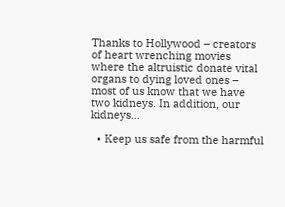Thanks to Hollywood – creators of heart wrenching movies where the altruistic donate vital organs to dying loved ones – most of us know that we have two kidneys. In addition, our kidneys…

  • Keep us safe from the harmful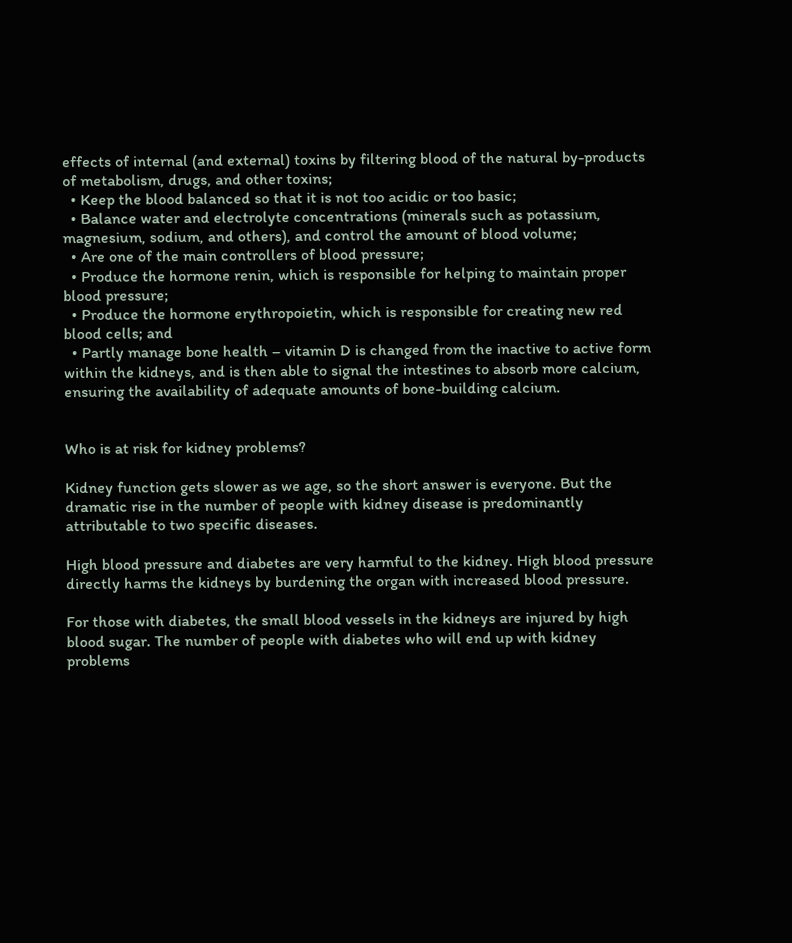effects of internal (and external) toxins by filtering blood of the natural by-products of metabolism, drugs, and other toxins;
  • Keep the blood balanced so that it is not too acidic or too basic;
  • Balance water and electrolyte concentrations (minerals such as potassium, magnesium, sodium, and others), and control the amount of blood volume;
  • Are one of the main controllers of blood pressure;
  • Produce the hormone renin, which is responsible for helping to maintain proper blood pressure;
  • Produce the hormone erythropoietin, which is responsible for creating new red blood cells; and
  • Partly manage bone health – vitamin D is changed from the inactive to active form within the kidneys, and is then able to signal the intestines to absorb more calcium, ensuring the availability of adequate amounts of bone-building calcium.


Who is at risk for kidney problems?

Kidney function gets slower as we age, so the short answer is everyone. But the dramatic rise in the number of people with kidney disease is predominantly attributable to two specific diseases.

High blood pressure and diabetes are very harmful to the kidney. High blood pressure directly harms the kidneys by burdening the organ with increased blood pressure.

For those with diabetes, the small blood vessels in the kidneys are injured by high blood sugar. The number of people with diabetes who will end up with kidney problems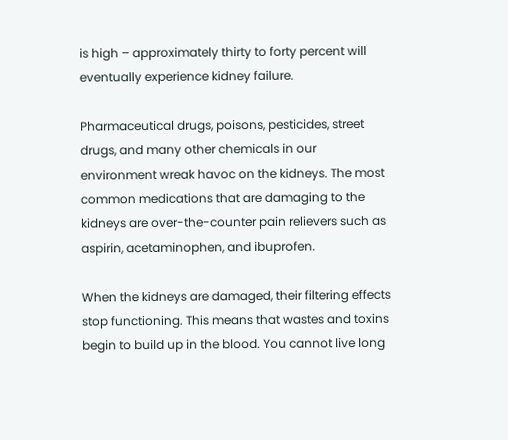is high – approximately thirty to forty percent will eventually experience kidney failure.

Pharmaceutical drugs, poisons, pesticides, street drugs, and many other chemicals in our environment wreak havoc on the kidneys. The most common medications that are damaging to the kidneys are over-the-counter pain relievers such as aspirin, acetaminophen, and ibuprofen.

When the kidneys are damaged, their filtering effects stop functioning. This means that wastes and toxins begin to build up in the blood. You cannot live long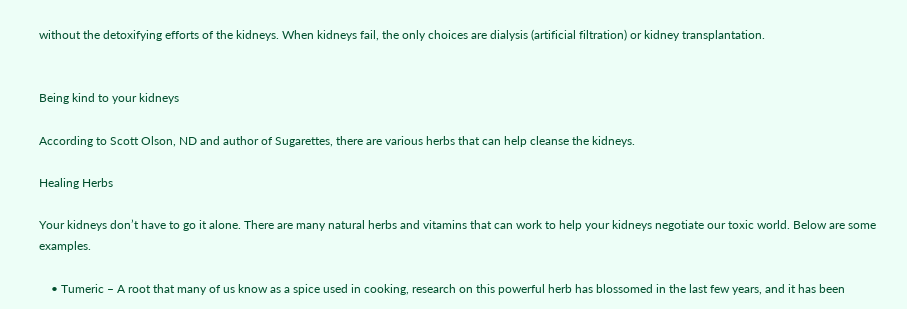without the detoxifying efforts of the kidneys. When kidneys fail, the only choices are dialysis (artificial filtration) or kidney transplantation.


Being kind to your kidneys

According to Scott Olson, ND and author of Sugarettes, there are various herbs that can help cleanse the kidneys.

Healing Herbs

Your kidneys don’t have to go it alone. There are many natural herbs and vitamins that can work to help your kidneys negotiate our toxic world. Below are some examples.

    • Tumeric – A root that many of us know as a spice used in cooking, research on this powerful herb has blossomed in the last few years, and it has been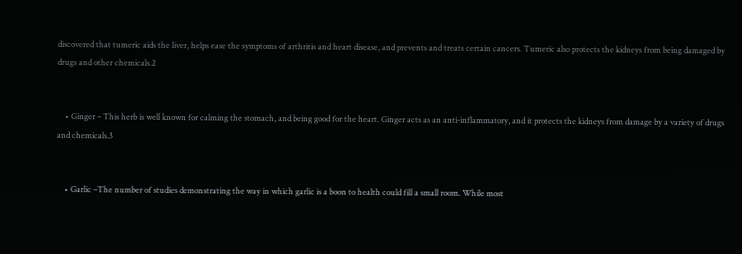discovered that tumeric aids the liver, helps ease the symptoms of arthritis and heart disease, and prevents and treats certain cancers. Tumeric also protects the kidneys from being damaged by drugs and other chemicals.2


    • Ginger – This herb is well known for calming the stomach, and being good for the heart. Ginger acts as an anti-inflammatory, and it protects the kidneys from damage by a variety of drugs and chemicals.3


    • Garlic –The number of studies demonstrating the way in which garlic is a boon to health could fill a small room. While most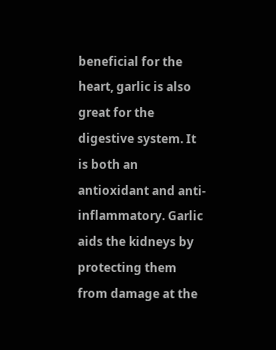beneficial for the heart, garlic is also great for the digestive system. It is both an antioxidant and anti-inflammatory. Garlic aids the kidneys by protecting them from damage at the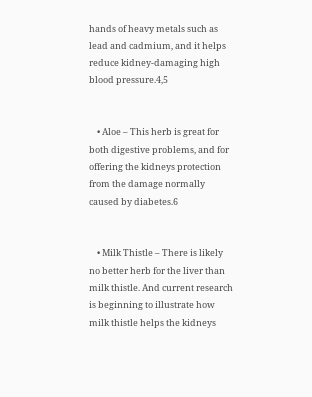hands of heavy metals such as lead and cadmium, and it helps reduce kidney-damaging high blood pressure.4,5


    • Aloe – This herb is great for both digestive problems, and for offering the kidneys protection from the damage normally caused by diabetes.6


    • Milk Thistle – There is likely no better herb for the liver than milk thistle. And current research is beginning to illustrate how milk thistle helps the kidneys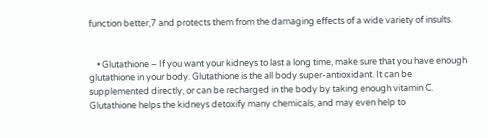function better,7 and protects them from the damaging effects of a wide variety of insults.


    • Glutathione – If you want your kidneys to last a long time, make sure that you have enough glutathione in your body. Glutathione is the all body super-antioxidant. It can be supplemented directly, or can be recharged in the body by taking enough vitamin C. Glutathione helps the kidneys detoxify many chemicals, and may even help to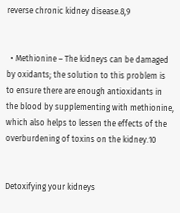reverse chronic kidney disease.8,9


  • Methionine – The kidneys can be damaged by oxidants; the solution to this problem is to ensure there are enough antioxidants in the blood by supplementing with methionine, which also helps to lessen the effects of the overburdening of toxins on the kidney.10


Detoxifying your kidneys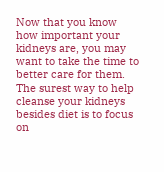Now that you know how important your kidneys are, you may want to take the time to better care for them. The surest way to help cleanse your kidneys besides diet is to focus on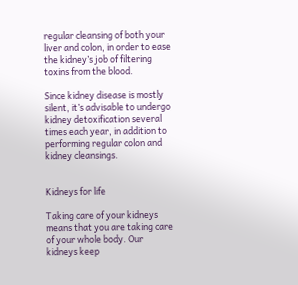regular cleansing of both your liver and colon, in order to ease the kidney’s job of filtering toxins from the blood.

Since kidney disease is mostly silent, it’s advisable to undergo kidney detoxification several times each year, in addition to performing regular colon and kidney cleansings.


Kidneys for life

Taking care of your kidneys means that you are taking care of your whole body. Our kidneys keep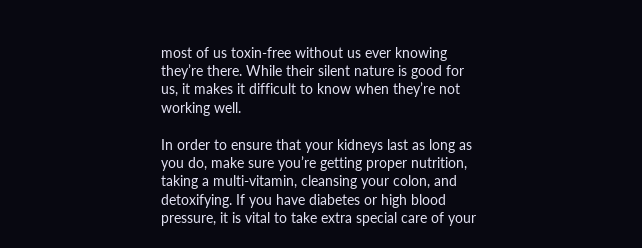most of us toxin-free without us ever knowing they’re there. While their silent nature is good for us, it makes it difficult to know when they’re not working well.

In order to ensure that your kidneys last as long as you do, make sure you’re getting proper nutrition, taking a multi-vitamin, cleansing your colon, and detoxifying. If you have diabetes or high blood pressure, it is vital to take extra special care of your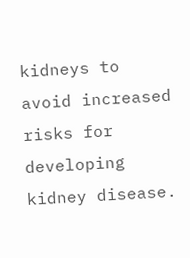kidneys to avoid increased risks for developing kidney disease.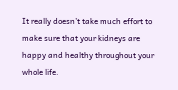It really doesn’t take much effort to make sure that your kidneys are happy and healthy throughout your whole life.